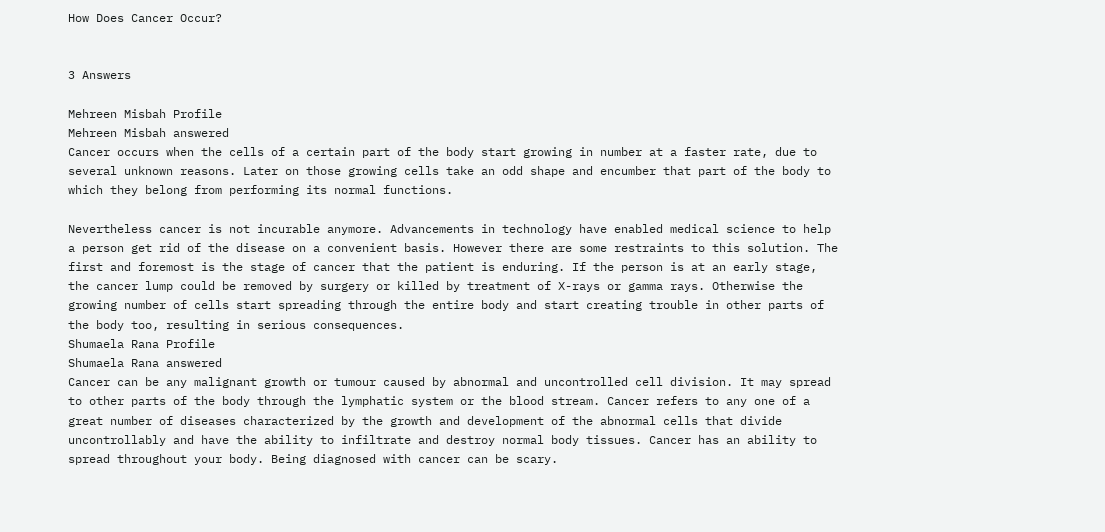How Does Cancer Occur?


3 Answers

Mehreen Misbah Profile
Mehreen Misbah answered
Cancer occurs when the cells of a certain part of the body start growing in number at a faster rate, due to several unknown reasons. Later on those growing cells take an odd shape and encumber that part of the body to which they belong from performing its normal functions.

Nevertheless cancer is not incurable anymore. Advancements in technology have enabled medical science to help a person get rid of the disease on a convenient basis. However there are some restraints to this solution. The first and foremost is the stage of cancer that the patient is enduring. If the person is at an early stage, the cancer lump could be removed by surgery or killed by treatment of X-rays or gamma rays. Otherwise the growing number of cells start spreading through the entire body and start creating trouble in other parts of the body too, resulting in serious consequences.
Shumaela Rana Profile
Shumaela Rana answered
Cancer can be any malignant growth or tumour caused by abnormal and uncontrolled cell division. It may spread to other parts of the body through the lymphatic system or the blood stream. Cancer refers to any one of a great number of diseases characterized by the growth and development of the abnormal cells that divide uncontrollably and have the ability to infiltrate and destroy normal body tissues. Cancer has an ability to spread throughout your body. Being diagnosed with cancer can be scary.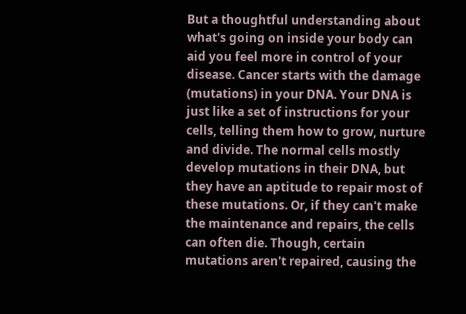But a thoughtful understanding about what's going on inside your body can aid you feel more in control of your disease. Cancer starts with the damage (mutations) in your DNA. Your DNA is just like a set of instructions for your cells, telling them how to grow, nurture and divide. The normal cells mostly develop mutations in their DNA, but they have an aptitude to repair most of these mutations. Or, if they can't make the maintenance and repairs, the cells can often die. Though, certain mutations aren't repaired, causing the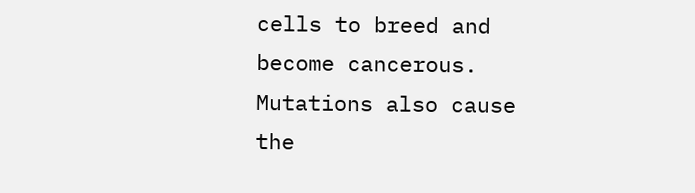cells to breed and become cancerous. Mutations also cause the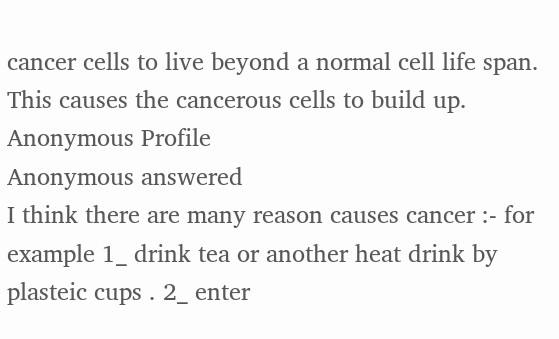cancer cells to live beyond a normal cell life span. This causes the cancerous cells to build up.
Anonymous Profile
Anonymous answered
I think there are many reason causes cancer :- for example 1_ drink tea or another heat drink by plasteic cups . 2_ enter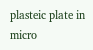plasteic plate in micro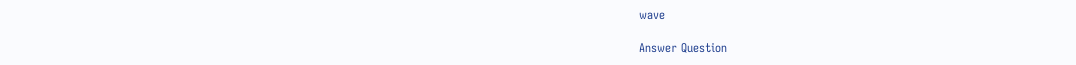wave

Answer Question